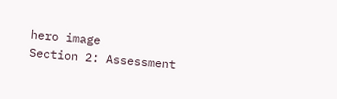hero image
Section 2: Assessment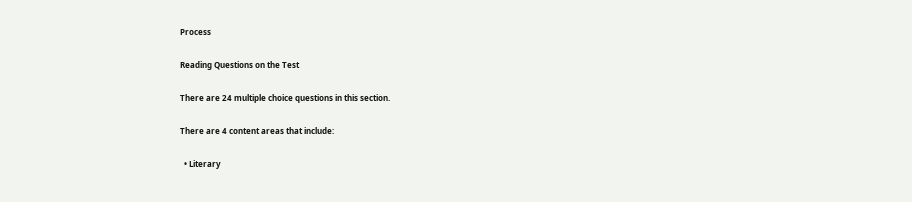Process

Reading Questions on the Test

There are 24 multiple choice questions in this section.

There are 4 content areas that include:

  • Literary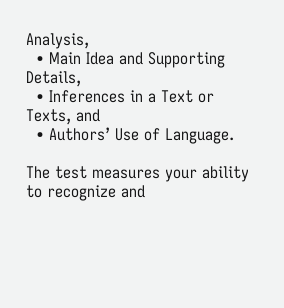Analysis,
  • Main Idea and Supporting Details,
  • Inferences in a Text or Texts, and
  • Authors’ Use of Language.

The test measures your ability to recognize and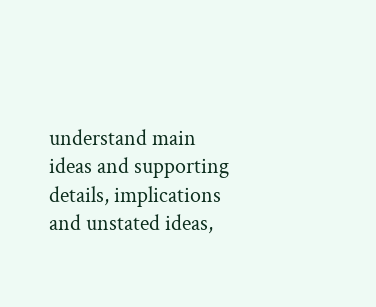understand main ideas and supporting details, implications and unstated ideas,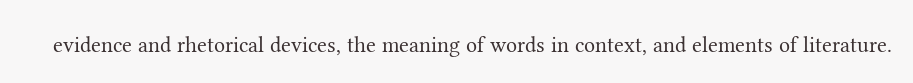evidence and rhetorical devices, the meaning of words in context, and elements of literature.